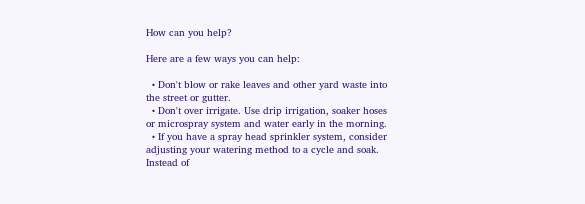How can you help?

Here are a few ways you can help:

  • Don't blow or rake leaves and other yard waste into the street or gutter.
  • Don't over irrigate. Use drip irrigation, soaker hoses or microspray system and water early in the morning.
  • If you have a spray head sprinkler system, consider adjusting your watering method to a cycle and soak. Instead of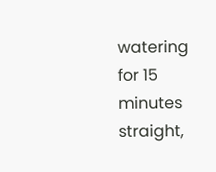watering for 15 minutes straight,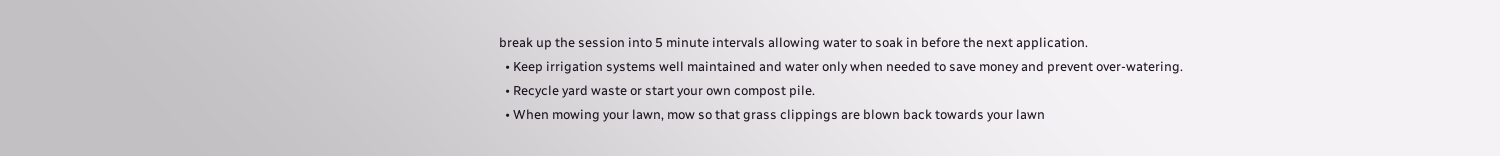break up the session into 5 minute intervals allowing water to soak in before the next application.
  • Keep irrigation systems well maintained and water only when needed to save money and prevent over-watering.
  • Recycle yard waste or start your own compost pile.
  • When mowing your lawn, mow so that grass clippings are blown back towards your lawn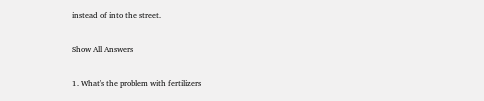instead of into the street.

Show All Answers

1. What's the problem with fertilizers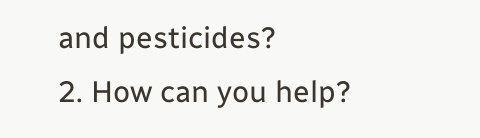and pesticides?
2. How can you help?